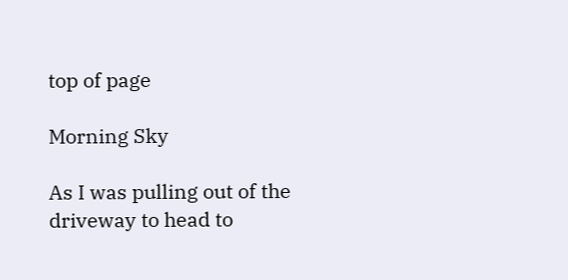top of page

Morning Sky

As I was pulling out of the driveway to head to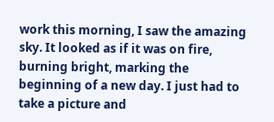work this morning, I saw the amazing sky. It looked as if it was on fire, burning bright, marking the beginning of a new day. I just had to take a picture and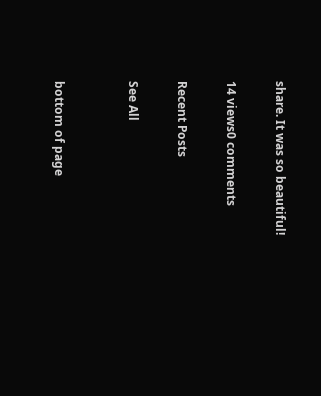share. It was so beautiful!

14 views0 comments

Recent Posts

See All


bottom of page